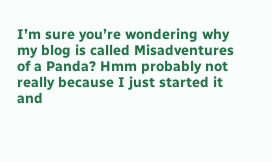I’m sure you’re wondering why my blog is called Misadventures of a Panda? Hmm probably not really because I just started it and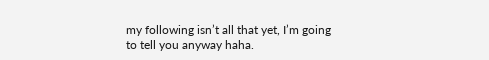my following isn’t all that yet, I’m going to tell you anyway haha.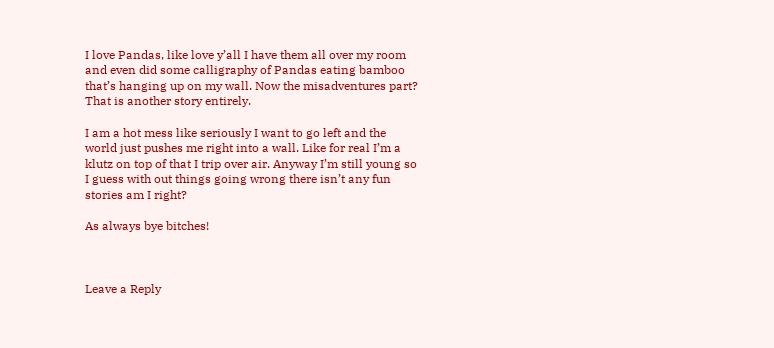I love Pandas, like love y’all I have them all over my room and even did some calligraphy of Pandas eating bamboo that’s hanging up on my wall. Now the misadventures part? That is another story entirely.

I am a hot mess like seriously I want to go left and the world just pushes me right into a wall. Like for real I’m a klutz on top of that I trip over air. Anyway I’m still young so I guess with out things going wrong there isn’t any fun stories am I right?

As always bye bitches!



Leave a Reply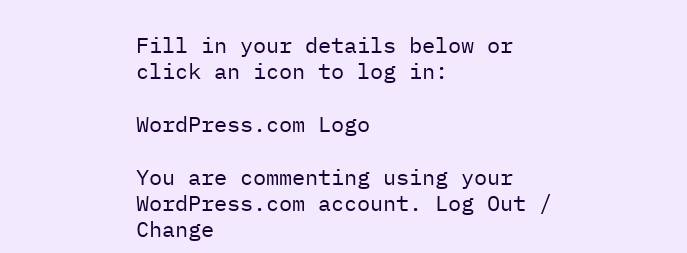Fill in your details below or click an icon to log in:

WordPress.com Logo

You are commenting using your WordPress.com account. Log Out /  Change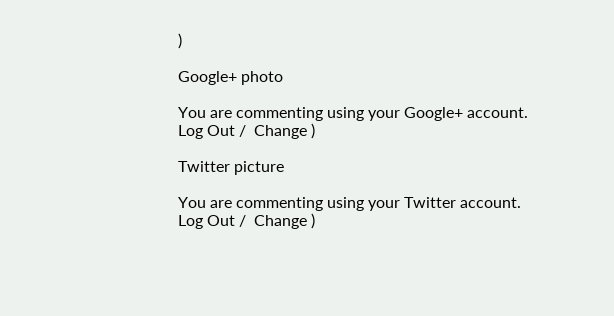)

Google+ photo

You are commenting using your Google+ account. Log Out /  Change )

Twitter picture

You are commenting using your Twitter account. Log Out /  Change )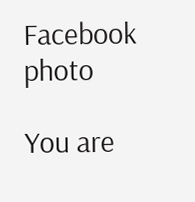Facebook photo

You are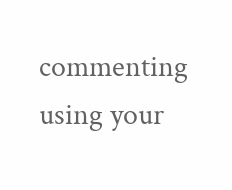commenting using your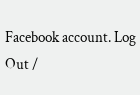Facebook account. Log Out /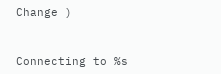Change )


Connecting to %s